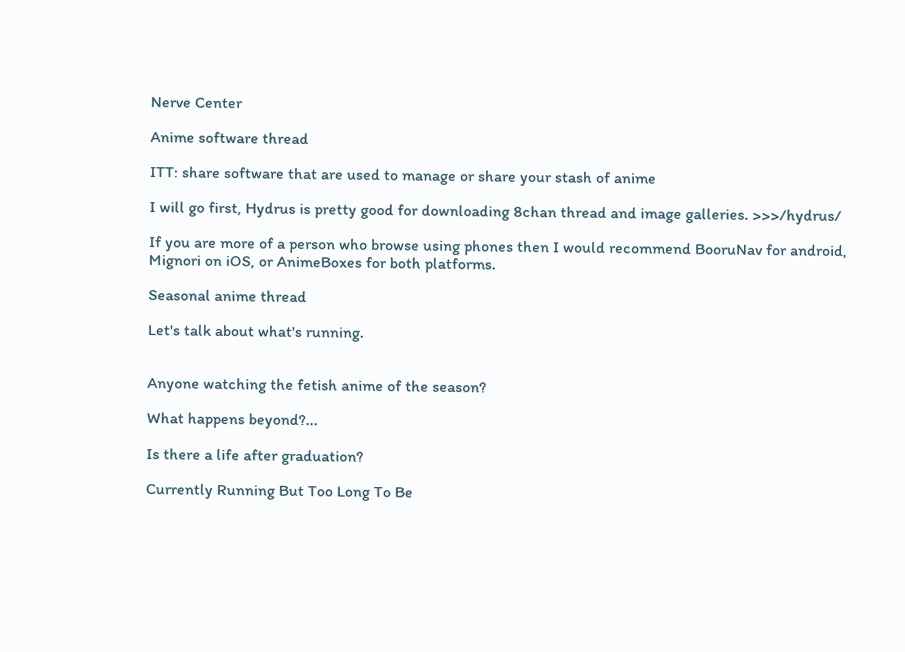Nerve Center

Anime software thread

ITT: share software that are used to manage or share your stash of anime

I will go first, Hydrus is pretty good for downloading 8chan thread and image galleries. >>>/hydrus/

If you are more of a person who browse using phones then I would recommend BooruNav for android, Mignori on iOS, or AnimeBoxes for both platforms.

Seasonal anime thread

Let's talk about what's running.


Anyone watching the fetish anime of the season?

What happens beyond?...

Is there a life after graduation?

Currently Running But Too Long To Be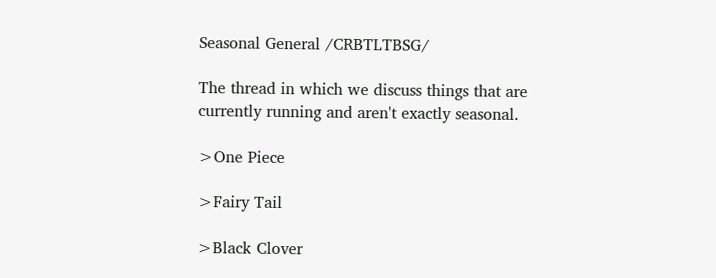Seasonal General /CRBTLTBSG/

The thread in which we discuss things that are currently running and aren't exactly seasonal.

>One Piece

>Fairy Tail

>Black Clover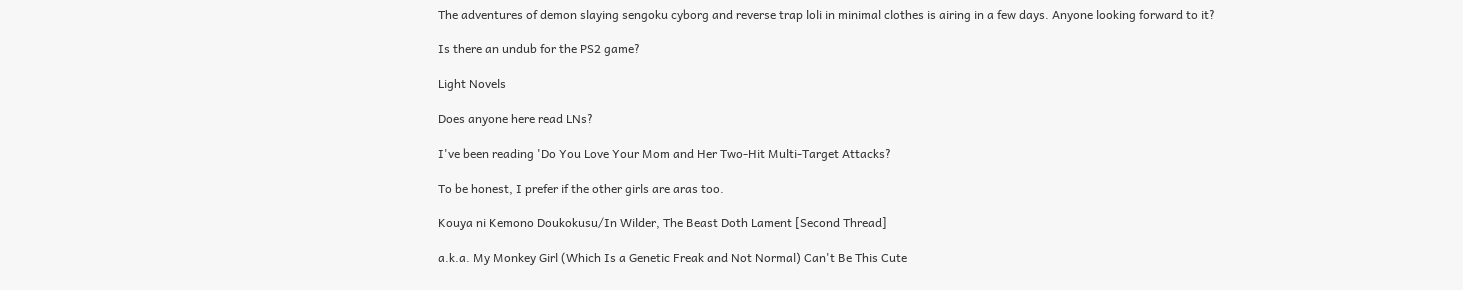The adventures of demon slaying sengoku cyborg and reverse trap loli in minimal clothes is airing in a few days. Anyone looking forward to it?

Is there an undub for the PS2 game?

Light Novels

Does anyone here read LNs?

I've been reading 'Do You Love Your Mom and Her Two-Hit Multi-Target Attacks?

To be honest, I prefer if the other girls are aras too.

Kouya ni Kemono Doukokusu/In Wilder, The Beast Doth Lament [Second Thread]

a.k.a. My Monkey Girl (Which Is a Genetic Freak and Not Normal) Can't Be This Cute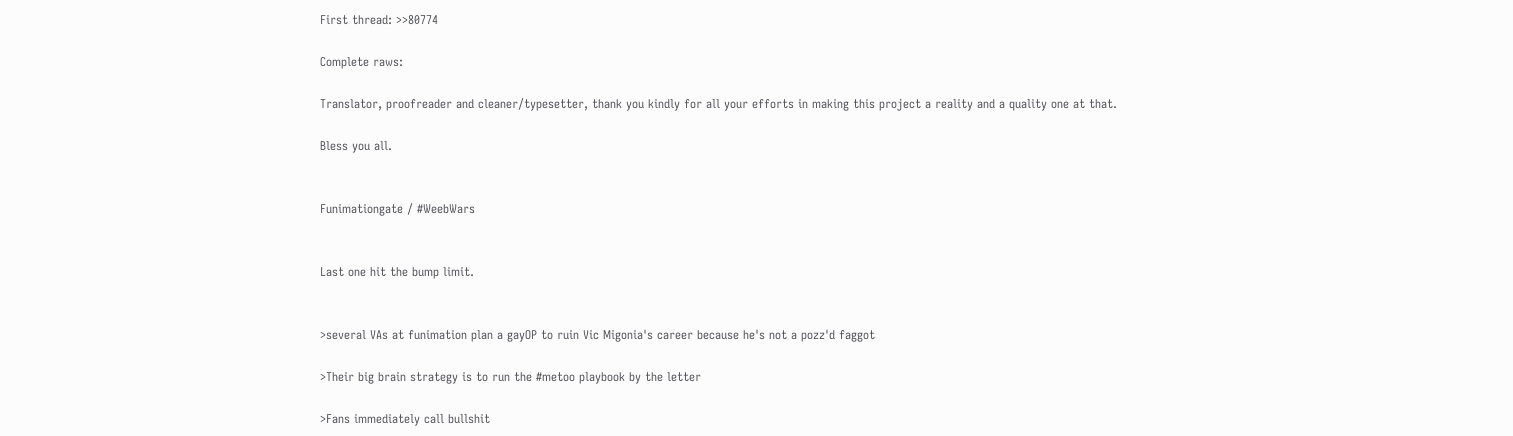First thread: >>80774

Complete raws:

Translator, proofreader and cleaner/typesetter, thank you kindly for all your efforts in making this project a reality and a quality one at that.

Bless you all.


Funimationgate / #WeebWars


Last one hit the bump limit.


>several VAs at funimation plan a gayOP to ruin Vic Migonia's career because he's not a pozz'd faggot

>Their big brain strategy is to run the #metoo playbook by the letter

>Fans immediately call bullshit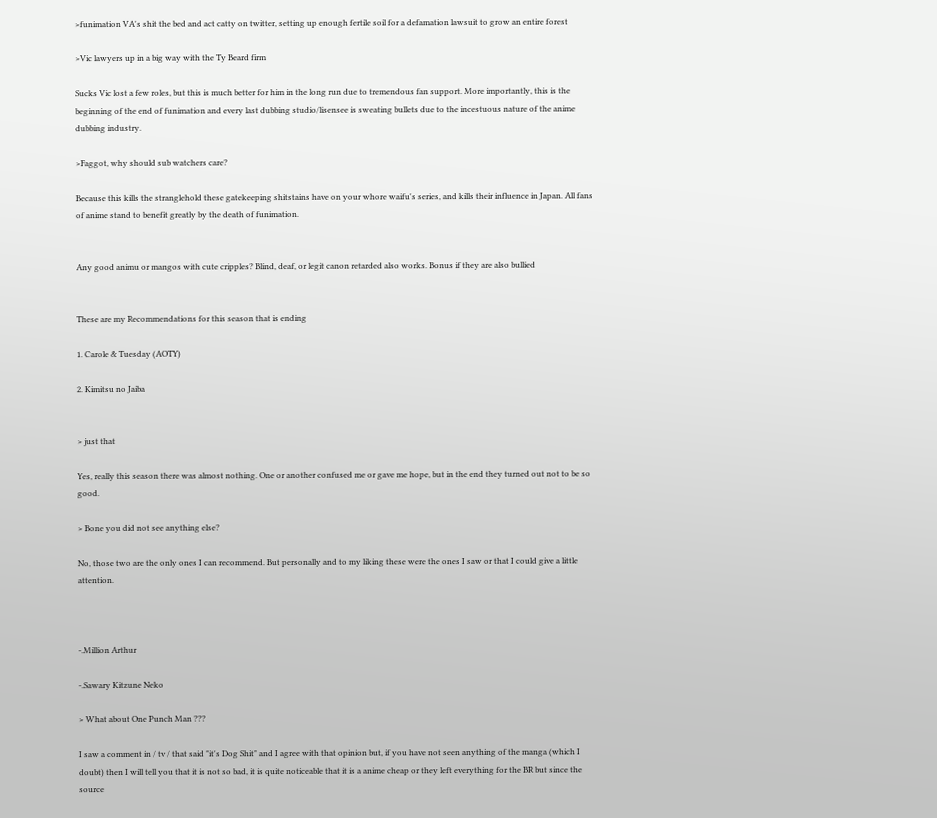>funimation VA's shit the bed and act catty on twitter, setting up enough fertile soil for a defamation lawsuit to grow an entire forest

>Vic lawyers up in a big way with the Ty Beard firm

Sucks Vic lost a few roles, but this is much better for him in the long run due to tremendous fan support. More importantly, this is the beginning of the end of funimation and every last dubbing studio/lisensee is sweating bullets due to the incestuous nature of the anime dubbing industry.

>Faggot, why should sub watchers care?

Because this kills the stranglehold these gatekeeping shitstains have on your whore waifu's series, and kills their influence in Japan. All fans of anime stand to benefit greatly by the death of funimation.


Any good animu or mangos with cute cripples? Blind, deaf, or legit canon retarded also works. Bonus if they are also bullied


These are my Recommendations for this season that is ending

1. Carole & Tuesday (AOTY)

2. Kimitsu no Jaiba


> just that

Yes, really this season there was almost nothing. One or another confused me or gave me hope, but in the end they turned out not to be so good.

> Bone you did not see anything else?

No, those two are the only ones I can recommend. But personally and to my liking these were the ones I saw or that I could give a little attention.



-.Million Arthur

-.Sawary Kitzune Neko

> What about One Punch Man ???

I saw a comment in / tv / that said "it's Dog Shit" and I agree with that opinion but, if you have not seen anything of the manga (which I doubt) then I will tell you that it is not so bad, it is quite noticeable that it is a anime cheap or they left everything for the BR but since the source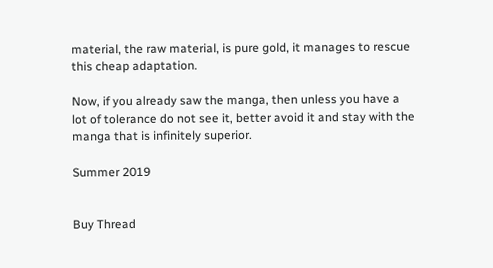material, the raw material, is pure gold, it manages to rescue this cheap adaptation.

Now, if you already saw the manga, then unless you have a lot of tolerance do not see it, better avoid it and stay with the manga that is infinitely superior.

Summer 2019


Buy Thread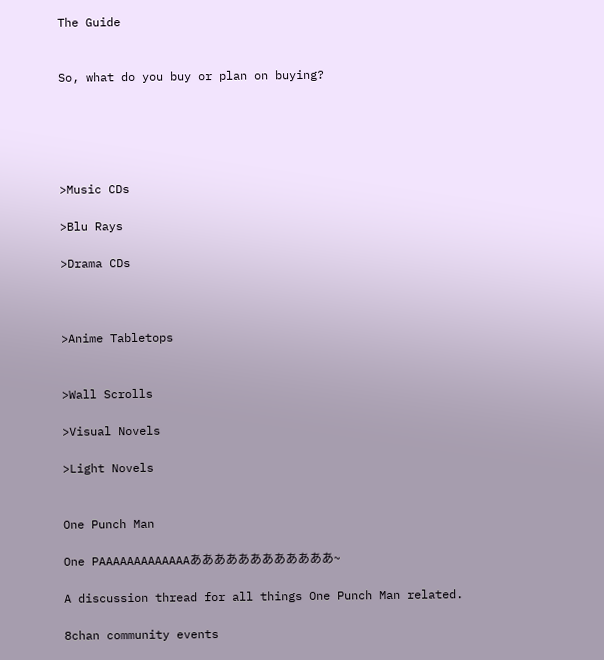The Guide


So, what do you buy or plan on buying?





>Music CDs

>Blu Rays

>Drama CDs



>Anime Tabletops


>Wall Scrolls

>Visual Novels

>Light Novels


One Punch Man

One PAAAAAAAAAAAAAああああああああああああ~

A discussion thread for all things One Punch Man related.

8chan community events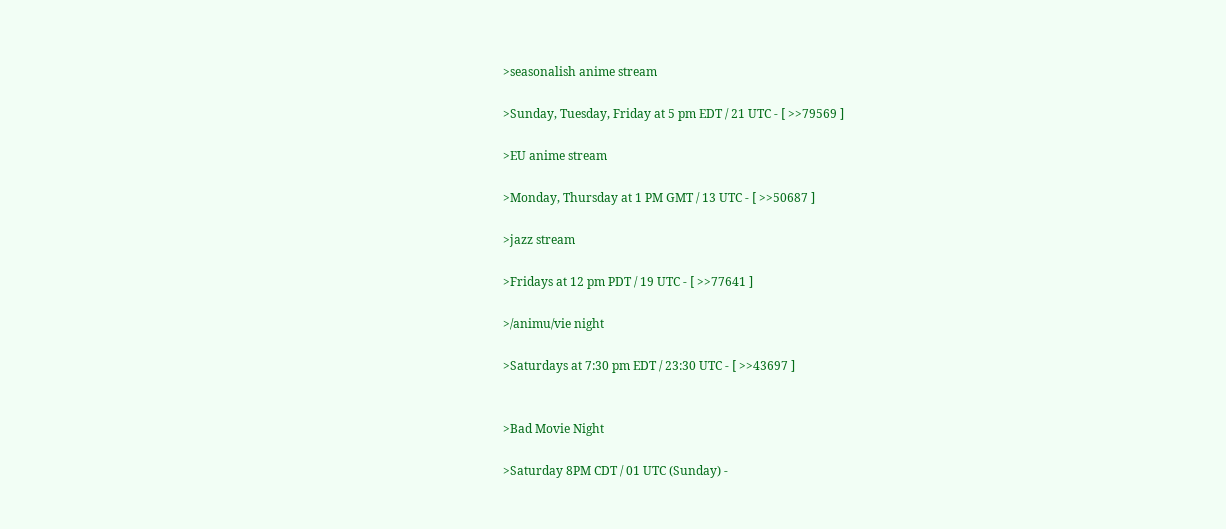>seasonalish anime stream

>Sunday, Tuesday, Friday at 5 pm EDT / 21 UTC - [ >>79569 ]

>EU anime stream

>Monday, Thursday at 1 PM GMT / 13 UTC - [ >>50687 ]

>jazz stream

>Fridays at 12 pm PDT / 19 UTC - [ >>77641 ]

>/animu/vie night

>Saturdays at 7:30 pm EDT / 23:30 UTC - [ >>43697 ]


>Bad Movie Night

>Saturday 8PM CDT / 01 UTC (Sunday) -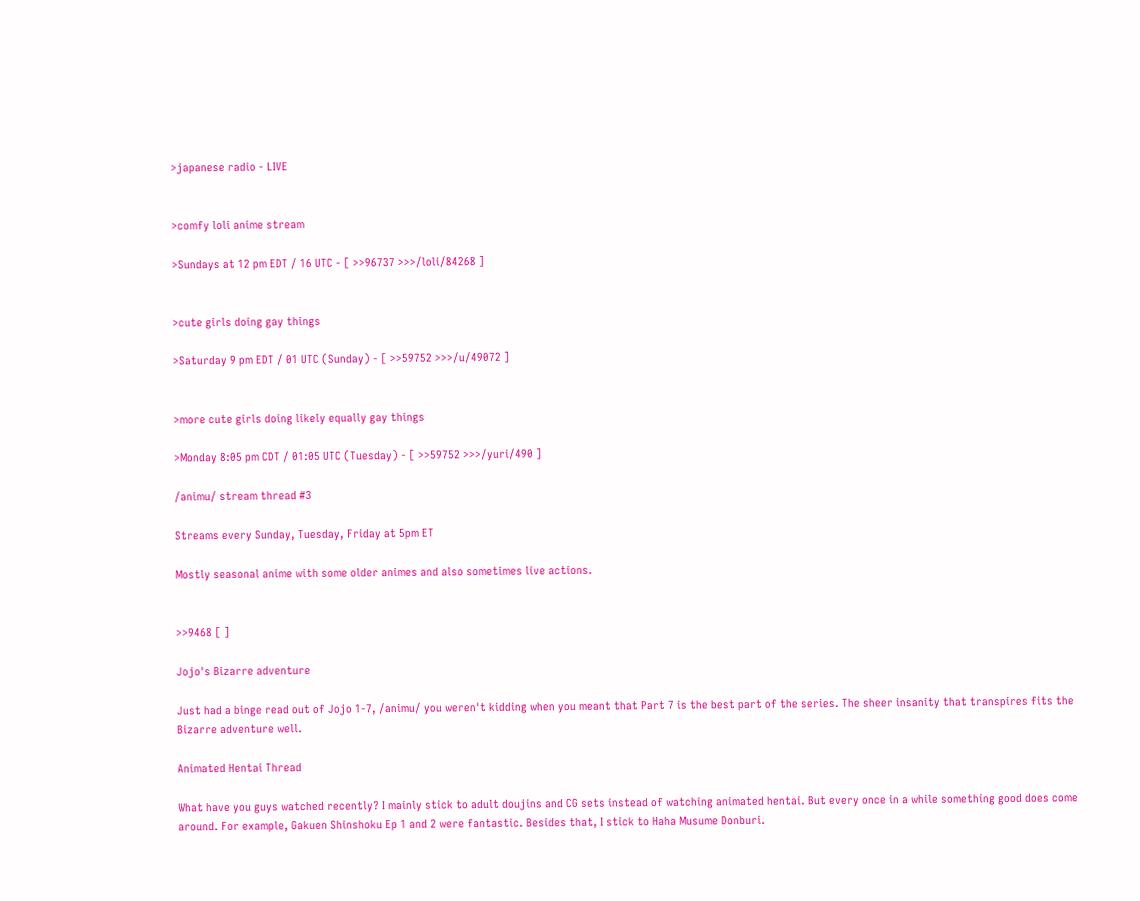>japanese radio - LIVE


>comfy loli anime stream

>Sundays at 12 pm EDT / 16 UTC - [ >>96737 >>>/loli/84268 ]


>cute girls doing gay things

>Saturday 9 pm EDT / 01 UTC (Sunday) - [ >>59752 >>>/u/49072 ]


>more cute girls doing likely equally gay things

>Monday 8:05 pm CDT / 01:05 UTC (Tuesday) - [ >>59752 >>>/yuri/490 ]

/animu/ stream thread #3

Streams every Sunday, Tuesday, Friday at 5pm ET

Mostly seasonal anime with some older animes and also sometimes live actions.


>>9468 [ ]

Jojo's Bizarre adventure

Just had a binge read out of Jojo 1-7, /animu/ you weren't kidding when you meant that Part 7 is the best part of the series. The sheer insanity that transpires fits the Bizarre adventure well.

Animated Hentai Thread

What have you guys watched recently? I mainly stick to adult doujins and CG sets instead of watching animated hentai. But every once in a while something good does come around. For example, Gakuen Shinshoku Ep 1 and 2 were fantastic. Besides that, I stick to Haha Musume Donburi.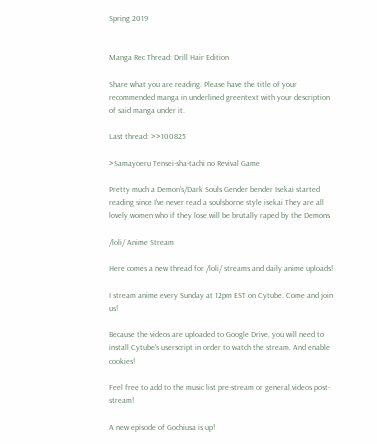Spring 2019


Manga Rec Thread: Drill Hair Edition

Share what you are reading. Please have the title of your recommended manga in underlined greentext with your description of said manga under it.

Last thread: >>100825

>Samayoeru Tensei-sha-tachi no Revival Game

Pretty much a Demon's/Dark Souls Gender bender Isekai started reading since I've never read a soulsborne style isekai They are all lovely women who if they lose will be brutally raped by the Demons

/loli/ Anime Stream

Here comes a new thread for /loli/ streams and daily anime uploads!

I stream anime every Sunday at 12pm EST on Cytube. Come and join us!

Because the videos are uploaded to Google Drive, you will need to install Cytube's userscript in order to watch the stream. And enable cookies!

Feel free to add to the music list pre-stream or general videos post-stream!

A new episode of Gochiusa is up!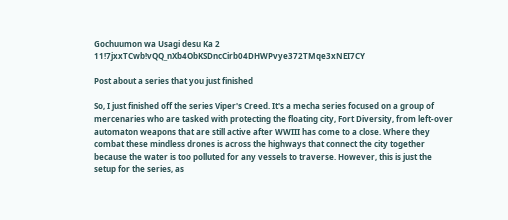Gochuumon wa Usagi desu Ka 2 11!7jxxTCwb!vQQ_nXb4ObKSDncCirb04DHWPvye372TMqe3xNEI7CY

Post about a series that you just finished

So, I just finished off the series Viper's Creed. It's a mecha series focused on a group of mercenaries who are tasked with protecting the floating city, Fort Diversity, from left-over automaton weapons that are still active after WWIII has come to a close. Where they combat these mindless drones is across the highways that connect the city together because the water is too polluted for any vessels to traverse. However, this is just the setup for the series, as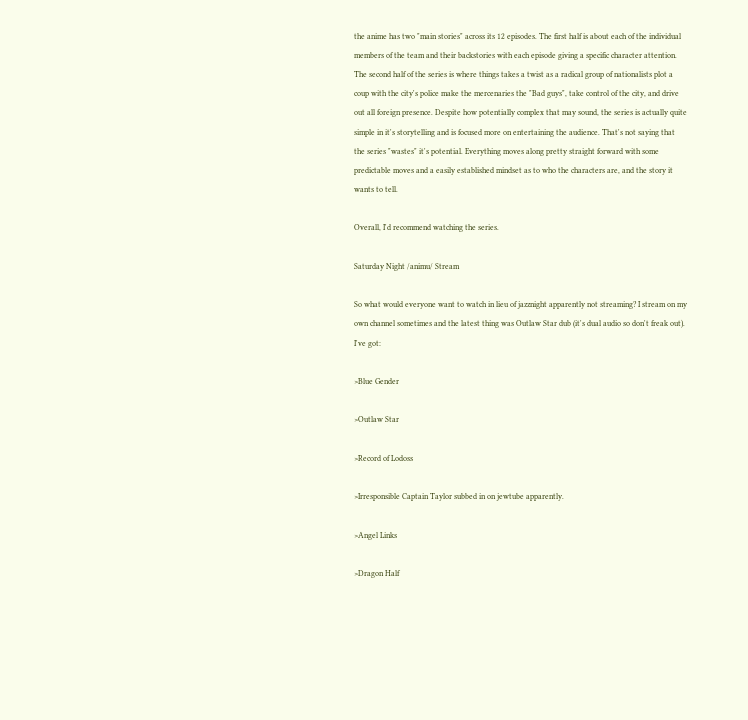the anime has two "main stories" across its 12 episodes. The first half is about each of the individual members of the team and their backstories with each episode giving a specific character attention. The second half of the series is where things takes a twist as a radical group of nationalists plot a coup with the city's police make the mercenaries the "Bad guys", take control of the city, and drive out all foreign presence. Despite how potentially complex that may sound, the series is actually quite simple in it's storytelling and is focused more on entertaining the audience. That's not saying that the series "wastes" it's potential. Everything moves along pretty straight forward with some predictable moves and a easily established mindset as to who the characters are, and the story it wants to tell.

Overall, I'd recommend watching the series.

Saturday Night /animu/ Stream

So what would everyone want to watch in lieu of jazznight apparently not streaming? I stream on my own channel sometimes and the latest thing was Outlaw Star dub (it's dual audio so don't freak out). I've got:

>Blue Gender

>Outlaw Star

>Record of Lodoss

>Irresponsible Captain Taylor subbed in on jewtube apparently.

>Angel Links

>Dragon Half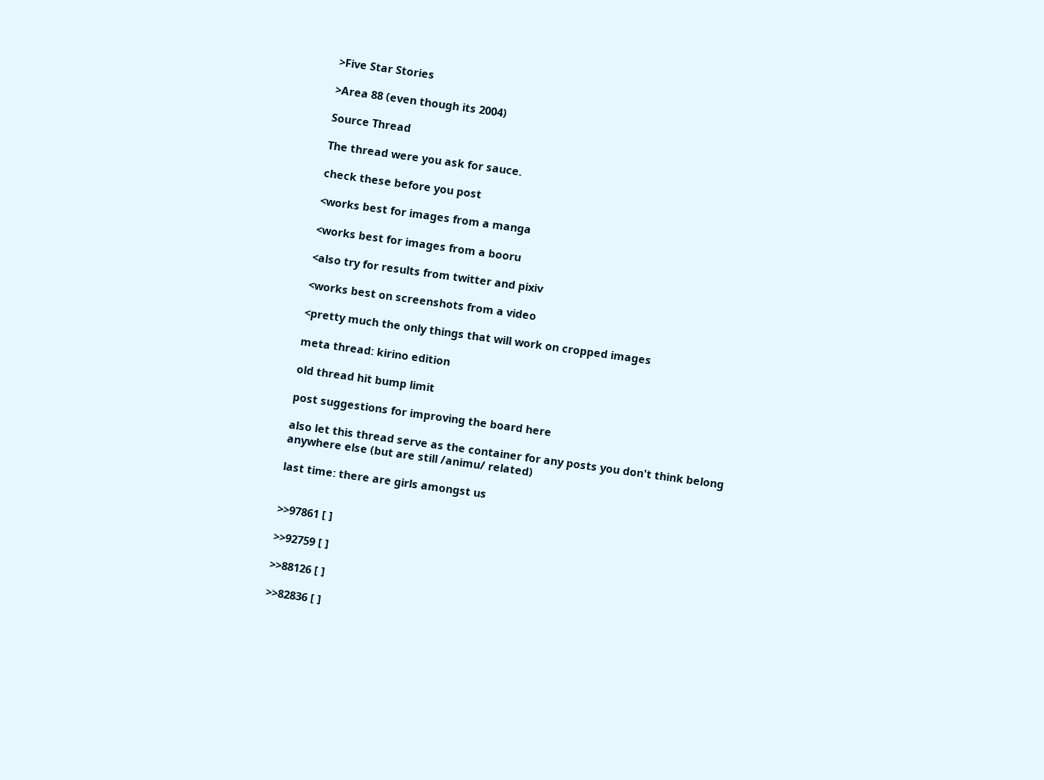>Five Star Stories

>Area 88 (even though its 2004)

Source Thread

The thread were you ask for sauce.

check these before you post

<works best for images from a manga

<works best for images from a booru

<also try for results from twitter and pixiv

<works best on screenshots from a video

<pretty much the only things that will work on cropped images

meta thread: kirino edition

old thread hit bump limit

post suggestions for improving the board here

also let this thread serve as the container for any posts you don't think belong anywhere else (but are still /animu/ related)

last time: there are girls amongst us


>>97861 [ ]

>>92759 [ ]

>>88126 [ ]

>>82836 [ ]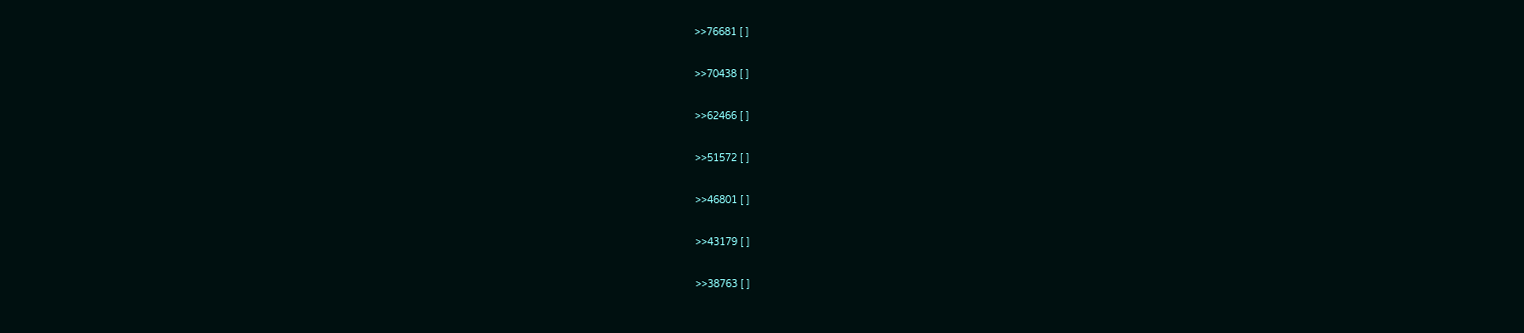>>76681 [ ]

>>70438 [ ]

>>62466 [ ]

>>51572 [ ]

>>46801 [ ]

>>43179 [ ]

>>38763 [ ]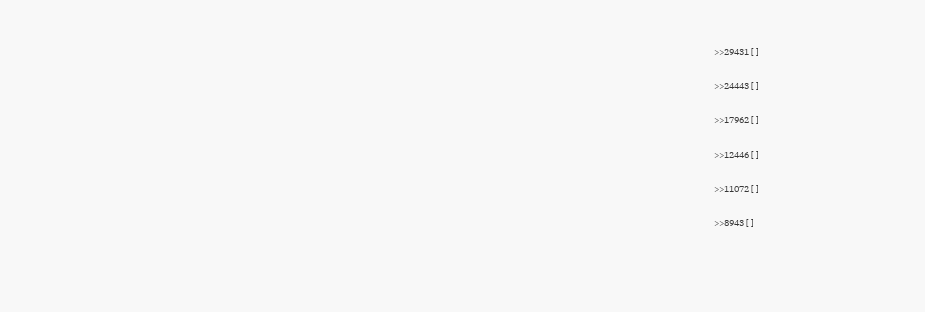>>29431 [ ]

>>24443 [ ]

>>17962 [ ]

>>12446 [ ]

>>11072 [ ]

>>8943 [ ]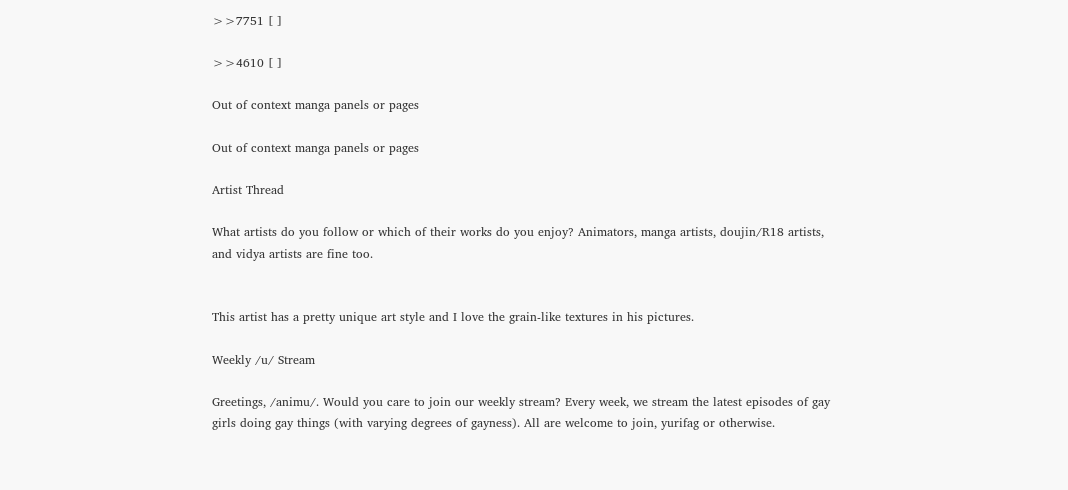>>7751 [ ]

>>4610 [ ]

Out of context manga panels or pages

Out of context manga panels or pages

Artist Thread

What artists do you follow or which of their works do you enjoy? Animators, manga artists, doujin/R18 artists, and vidya artists are fine too.


This artist has a pretty unique art style and I love the grain-like textures in his pictures.

Weekly /u/ Stream

Greetings, /animu/. Would you care to join our weekly stream? Every week, we stream the latest episodes of gay girls doing gay things (with varying degrees of gayness). All are welcome to join, yurifag or otherwise.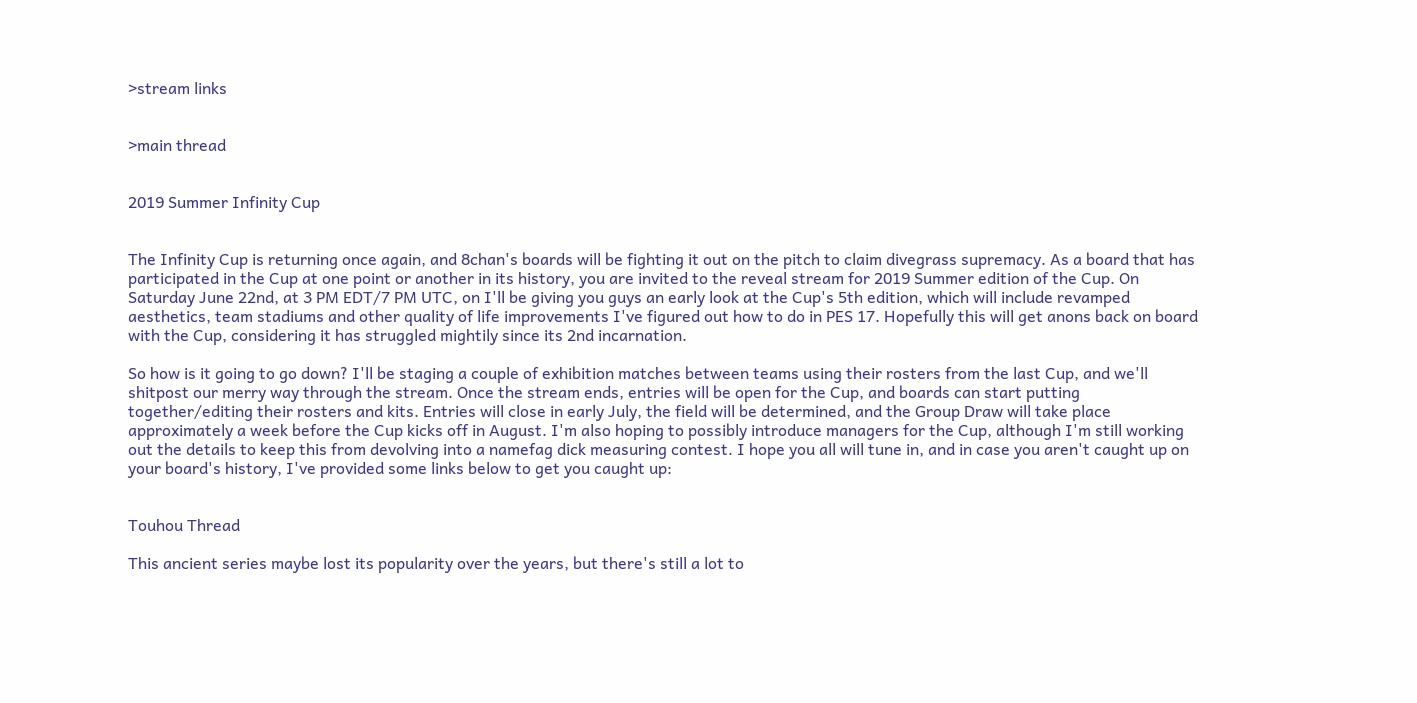>stream links


>main thread


2019 Summer Infinity Cup


The Infinity Cup is returning once again, and 8chan's boards will be fighting it out on the pitch to claim divegrass supremacy. As a board that has participated in the Cup at one point or another in its history, you are invited to the reveal stream for 2019 Summer edition of the Cup. On Saturday June 22nd, at 3 PM EDT/7 PM UTC, on I'll be giving you guys an early look at the Cup's 5th edition, which will include revamped aesthetics, team stadiums and other quality of life improvements I've figured out how to do in PES 17. Hopefully this will get anons back on board with the Cup, considering it has struggled mightily since its 2nd incarnation.

So how is it going to go down? I'll be staging a couple of exhibition matches between teams using their rosters from the last Cup, and we'll shitpost our merry way through the stream. Once the stream ends, entries will be open for the Cup, and boards can start putting together/editing their rosters and kits. Entries will close in early July, the field will be determined, and the Group Draw will take place approximately a week before the Cup kicks off in August. I'm also hoping to possibly introduce managers for the Cup, although I'm still working out the details to keep this from devolving into a namefag dick measuring contest. I hope you all will tune in, and in case you aren't caught up on your board's history, I've provided some links below to get you caught up:


Touhou Thread

This ancient series maybe lost its popularity over the years, but there's still a lot to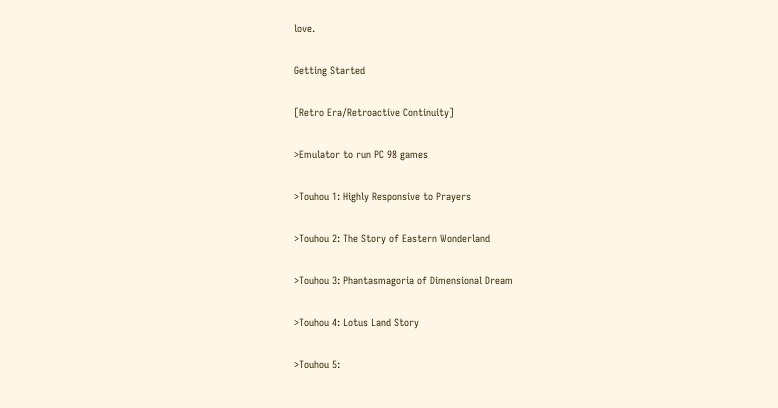love.

Getting Started

[Retro Era/Retroactive Continuity]

>Emulator to run PC 98 games

>Touhou 1: Highly Responsive to Prayers

>Touhou 2: The Story of Eastern Wonderland

>Touhou 3: Phantasmagoria of Dimensional Dream

>Touhou 4: Lotus Land Story

>Touhou 5: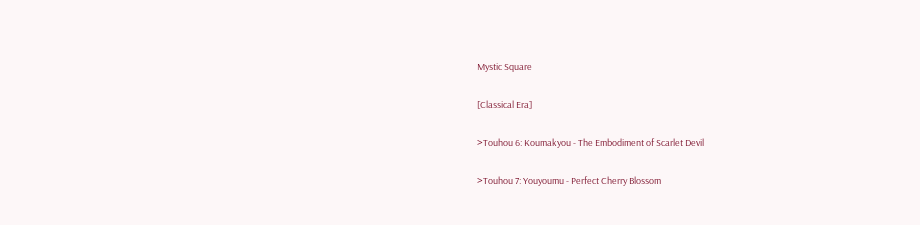Mystic Square

[Classical Era]

>Touhou 6: Koumakyou - The Embodiment of Scarlet Devil

>Touhou 7: Youyoumu - Perfect Cherry Blossom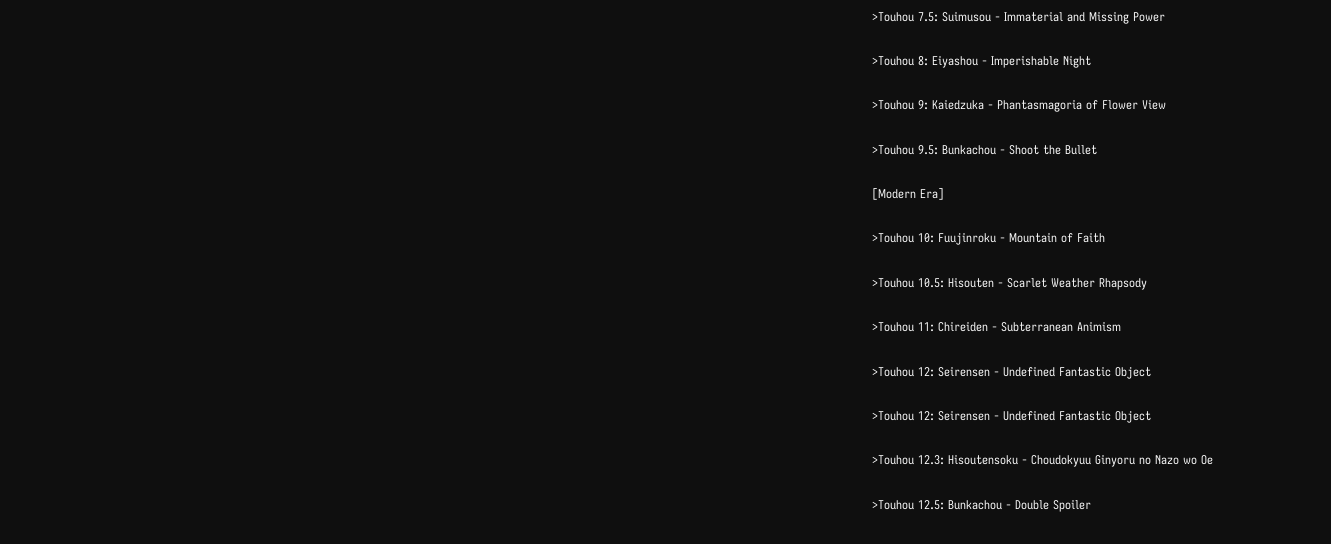>Touhou 7.5: Suimusou - Immaterial and Missing Power

>Touhou 8: Eiyashou - Imperishable Night

>Touhou 9: Kaiedzuka - Phantasmagoria of Flower View

>Touhou 9.5: Bunkachou - Shoot the Bullet

[Modern Era]

>Touhou 10: Fuujinroku - Mountain of Faith

>Touhou 10.5: Hisouten - Scarlet Weather Rhapsody

>Touhou 11: Chireiden - Subterranean Animism

>Touhou 12: Seirensen - Undefined Fantastic Object

>Touhou 12: Seirensen - Undefined Fantastic Object

>Touhou 12.3: Hisoutensoku - Choudokyuu Ginyoru no Nazo wo Oe

>Touhou 12.5: Bunkachou - Double Spoiler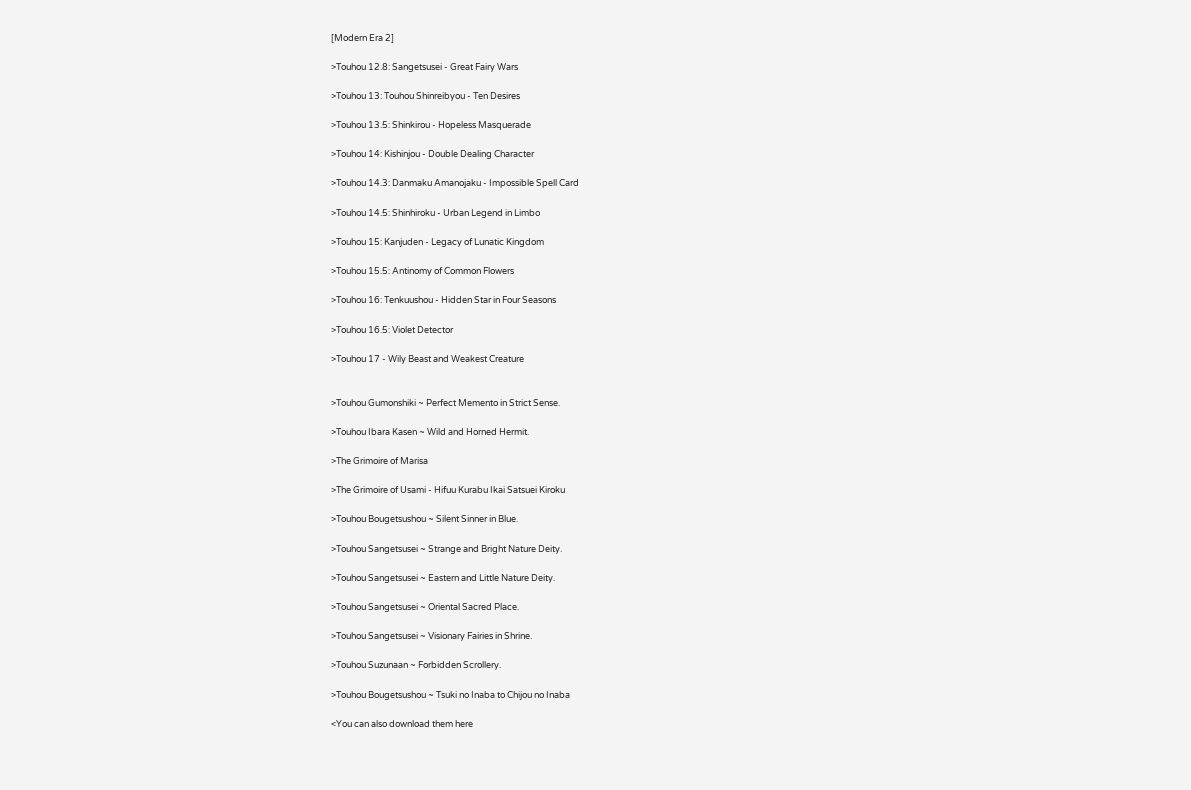[Modern Era 2]

>Touhou 12.8: Sangetsusei - Great Fairy Wars

>Touhou 13: Touhou Shinreibyou - Ten Desires

>Touhou 13.5: Shinkirou - Hopeless Masquerade

>Touhou 14: Kishinjou - Double Dealing Character

>Touhou 14.3: Danmaku Amanojaku - Impossible Spell Card

>Touhou 14.5: Shinhiroku - Urban Legend in Limbo

>Touhou 15: Kanjuden - Legacy of Lunatic Kingdom

>Touhou 15.5: Antinomy of Common Flowers

>Touhou 16: Tenkuushou - Hidden Star in Four Seasons

>Touhou 16.5: Violet Detector

>Touhou 17 - Wily Beast and Weakest Creature


>Touhou Gumonshiki ~ Perfect Memento in Strict Sense.

>Touhou Ibara Kasen ~ Wild and Horned Hermit.

>The Grimoire of Marisa

>The Grimoire of Usami - Hifuu Kurabu Ikai Satsuei Kiroku

>Touhou Bougetsushou ~ Silent Sinner in Blue.

>Touhou Sangetsusei ~ Strange and Bright Nature Deity.

>Touhou Sangetsusei ~ Eastern and Little Nature Deity.

>Touhou Sangetsusei ~ Oriental Sacred Place.

>Touhou Sangetsusei ~ Visionary Fairies in Shrine.

>Touhou Suzunaan ~ Forbidden Scrollery.

>Touhou Bougetsushou ~ Tsuki no Inaba to Chijou no Inaba

<You can also download them here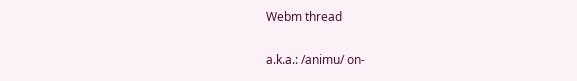Webm thread

a.k.a.: /animu/ on-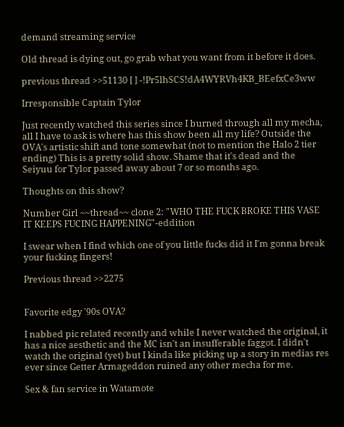demand streaming service

Old thread is dying out, go grab what you want from it before it does.

previous thread >>51130 [ ] -!Pr5lhSCS!dA4WYRVh4KB_BEefxCe3ww

Irresponsible Captain Tylor

Just recently watched this series since I burned through all my mecha, all I have to ask is where has this show been all my life? Outside the OVA's artistic shift and tone somewhat (not to mention the Halo 2 tier ending) This is a pretty solid show. Shame that it's dead and the Seiyuu for Tylor passed away about 7 or so months ago.

Thoughts on this show?

Number Girl ~~thread~~ clone 2: "WHO THE FUCK BROKE THIS VASE IT KEEPS FUCING HAPPENING"-eddition

I swear when I find which one of you little fucks did it I'm gonna break your fucking fingers!

Previous thread >>2275


Favorite edgy '90s OVA?

I nabbed pic related recently and while I never watched the original, it has a nice aesthetic and the MC isn't an insufferable faggot. I didn't watch the original (yet) but I kinda like picking up a story in medias res ever since Getter Armageddon ruined any other mecha for me.

Sex & fan service in Watamote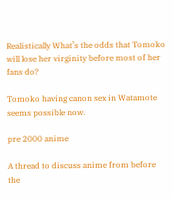Realistically What’s the odds that Tomoko will lose her virginity before most of her fans do?

Tomoko having canon sex in Watamote seems possible now.

pre 2000 anime

A thread to discuss anime from before the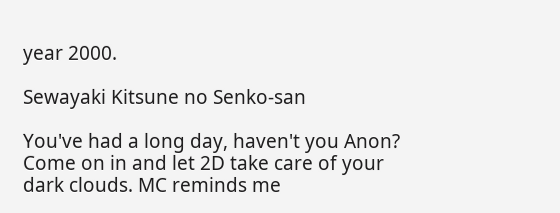year 2000.

Sewayaki Kitsune no Senko-san

You've had a long day, haven't you Anon? Come on in and let 2D take care of your dark clouds. MC reminds me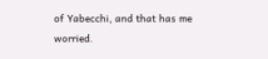of Yabecchi, and that has me worried.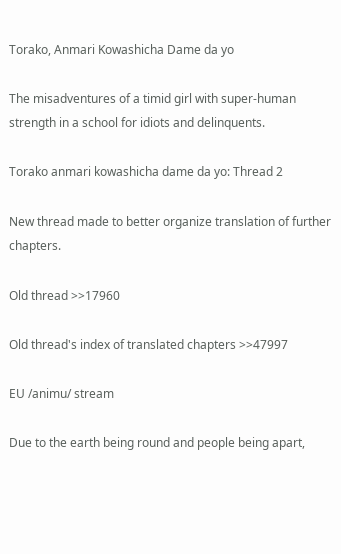Torako, Anmari Kowashicha Dame da yo

The misadventures of a timid girl with super-human strength in a school for idiots and delinquents.

Torako anmari kowashicha dame da yo: Thread 2

New thread made to better organize translation of further chapters.

Old thread >>17960

Old thread's index of translated chapters >>47997

EU /animu/ stream

Due to the earth being round and people being apart,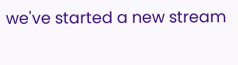we've started a new stream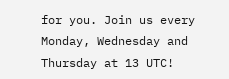for you. Join us every Monday, Wednesday and Thursday at 13 UTC!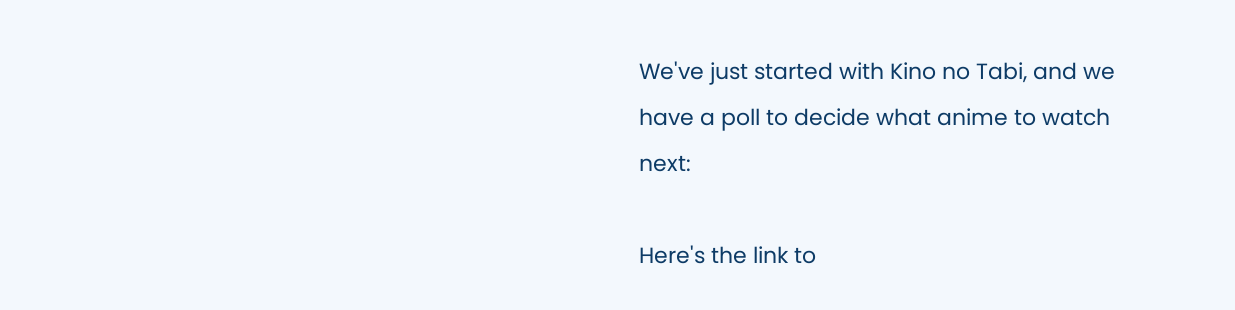We've just started with Kino no Tabi, and we have a poll to decide what anime to watch next:

Here's the link to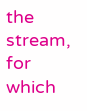the stream, for which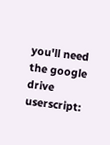you'll need the google drive userscript: